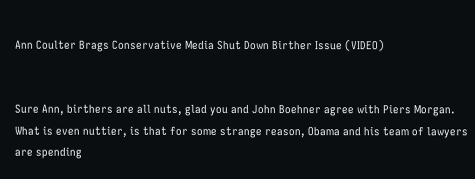Ann Coulter Brags Conservative Media Shut Down Birther Issue (VIDEO)


Sure Ann, birthers are all nuts, glad you and John Boehner agree with Piers Morgan.  What is even nuttier, is that for some strange reason, Obama and his team of lawyers are spending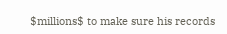$millions$ to make sure his records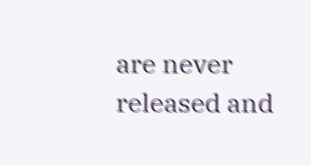are never released and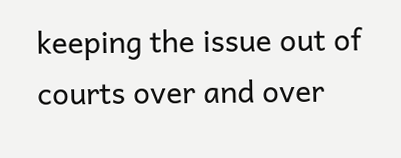keeping the issue out of courts over and over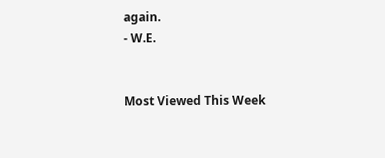again.
- W.E.


Most Viewed This Week